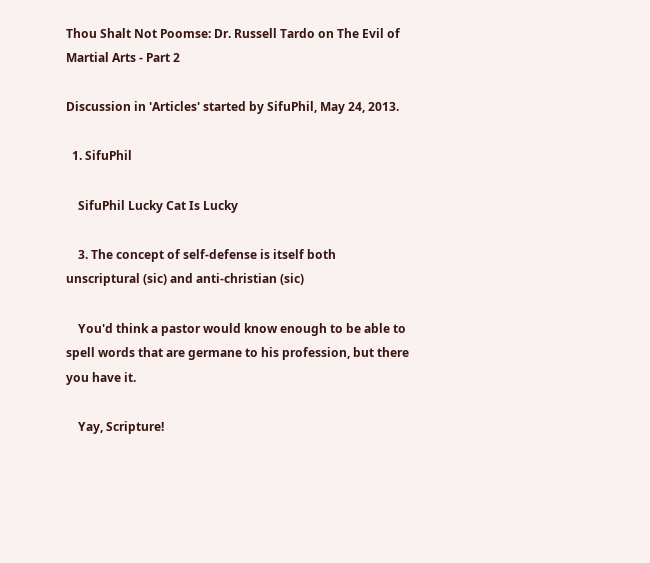Thou Shalt Not Poomse: Dr. Russell Tardo on The Evil of Martial Arts - Part 2

Discussion in 'Articles' started by SifuPhil, May 24, 2013.

  1. SifuPhil

    SifuPhil Lucky Cat Is Lucky

    3. The concept of self-defense is itself both unscriptural (sic) and anti-christian (sic)

    You'd think a pastor would know enough to be able to spell words that are germane to his profession, but there you have it.

    Yay, Scripture!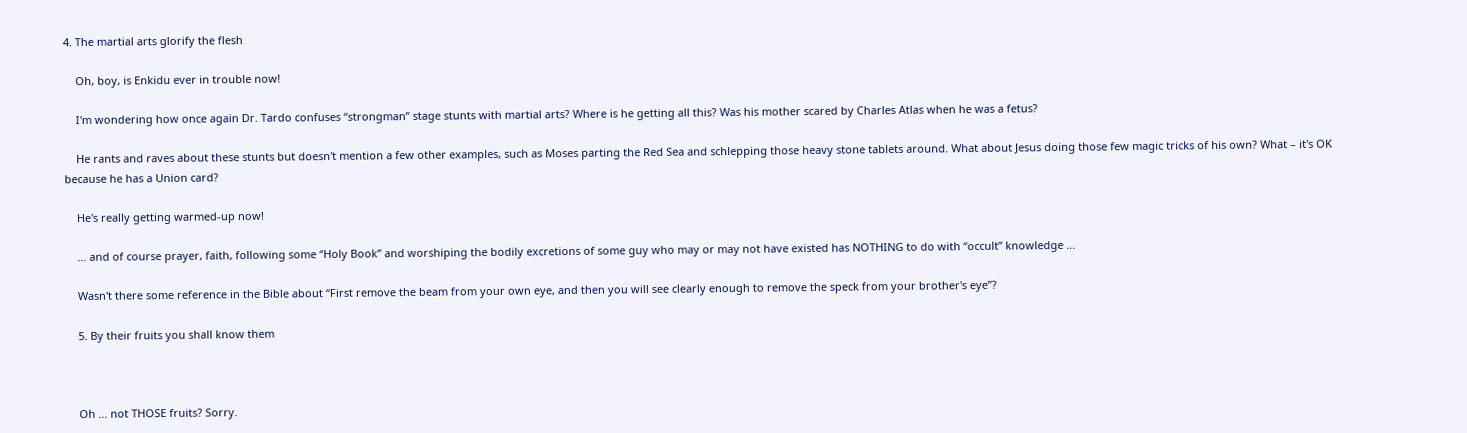4. The martial arts glorify the flesh

    Oh, boy, is Enkidu ever in trouble now!

    I'm wondering how once again Dr. Tardo confuses “strongman” stage stunts with martial arts? Where is he getting all this? Was his mother scared by Charles Atlas when he was a fetus?

    He rants and raves about these stunts but doesn't mention a few other examples, such as Moses parting the Red Sea and schlepping those heavy stone tablets around. What about Jesus doing those few magic tricks of his own? What – it's OK because he has a Union card?

    He's really getting warmed-up now!

    … and of course prayer, faith, following some “Holy Book” and worshiping the bodily excretions of some guy who may or may not have existed has NOTHING to do with “occult” knowledge …

    Wasn't there some reference in the Bible about “First remove the beam from your own eye, and then you will see clearly enough to remove the speck from your brother's eye”?

    5. By their fruits you shall know them



    Oh … not THOSE fruits? Sorry.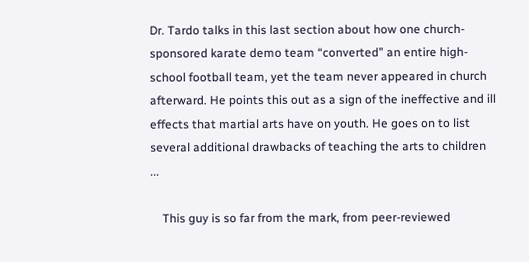Dr. Tardo talks in this last section about how one church-sponsored karate demo team “converted” an entire high-school football team, yet the team never appeared in church afterward. He points this out as a sign of the ineffective and ill effects that martial arts have on youth. He goes on to list several additional drawbacks of teaching the arts to children ...

    This guy is so far from the mark, from peer-reviewed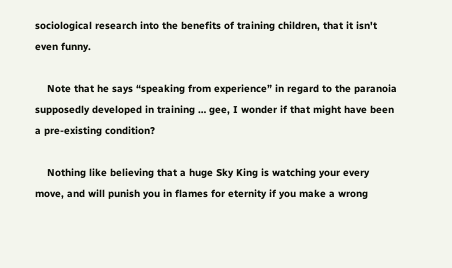sociological research into the benefits of training children, that it isn't even funny.

    Note that he says “speaking from experience” in regard to the paranoia supposedly developed in training … gee, I wonder if that might have been a pre-existing condition?

    Nothing like believing that a huge Sky King is watching your every move, and will punish you in flames for eternity if you make a wrong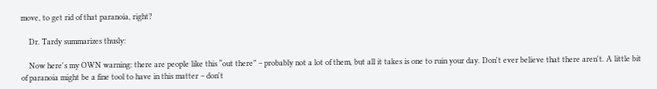move, to get rid of that paranoia, right?

    Dr. Tardy summarizes thusly:

    Now here's my OWN warning: there are people like this “out there” – probably not a lot of them, but all it takes is one to ruin your day. Don't ever believe that there aren't. A little bit of paranoia might be a fine tool to have in this matter – don't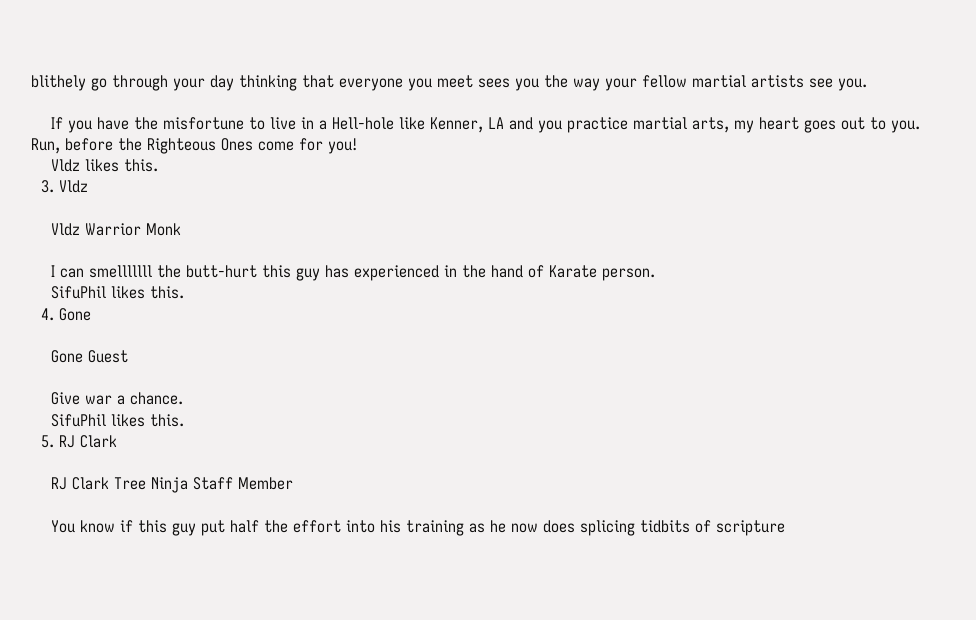blithely go through your day thinking that everyone you meet sees you the way your fellow martial artists see you.

    If you have the misfortune to live in a Hell-hole like Kenner, LA and you practice martial arts, my heart goes out to you. Run, before the Righteous Ones come for you!
    Vldz likes this.
  3. Vldz

    Vldz Warrior Monk

    I can smelllllll the butt-hurt this guy has experienced in the hand of Karate person.
    SifuPhil likes this.
  4. Gone

    Gone Guest

    Give war a chance.
    SifuPhil likes this.
  5. RJ Clark

    RJ Clark Tree Ninja Staff Member

    You know if this guy put half the effort into his training as he now does splicing tidbits of scripture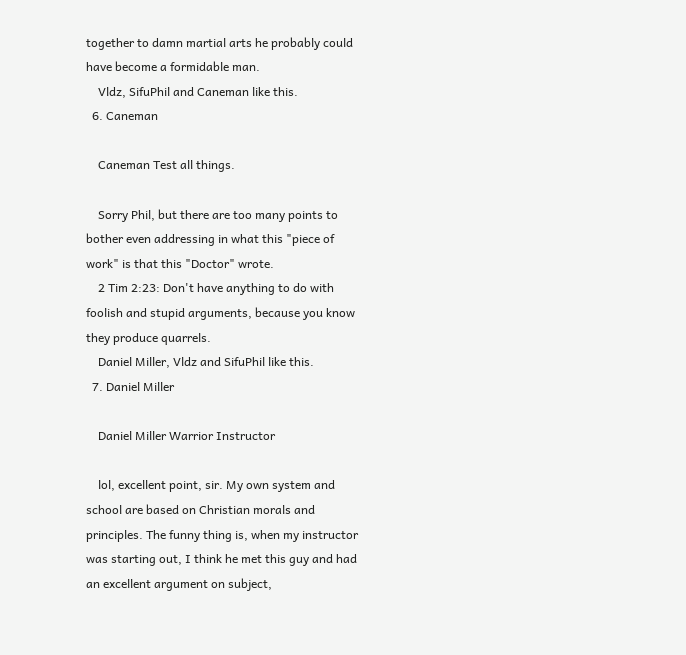together to damn martial arts he probably could have become a formidable man.
    Vldz, SifuPhil and Caneman like this.
  6. Caneman

    Caneman Test all things.

    Sorry Phil, but there are too many points to bother even addressing in what this "piece of work" is that this "Doctor" wrote.
    2 Tim 2:23: Don't have anything to do with foolish and stupid arguments, because you know they produce quarrels.
    Daniel Miller, Vldz and SifuPhil like this.
  7. Daniel Miller

    Daniel Miller Warrior Instructor

    lol, excellent point, sir. My own system and school are based on Christian morals and principles. The funny thing is, when my instructor was starting out, I think he met this guy and had an excellent argument on subject,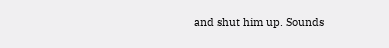and shut him up. Sounds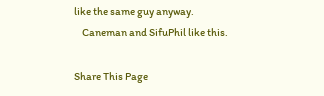like the same guy anyway.
    Caneman and SifuPhil like this.

Share This Page